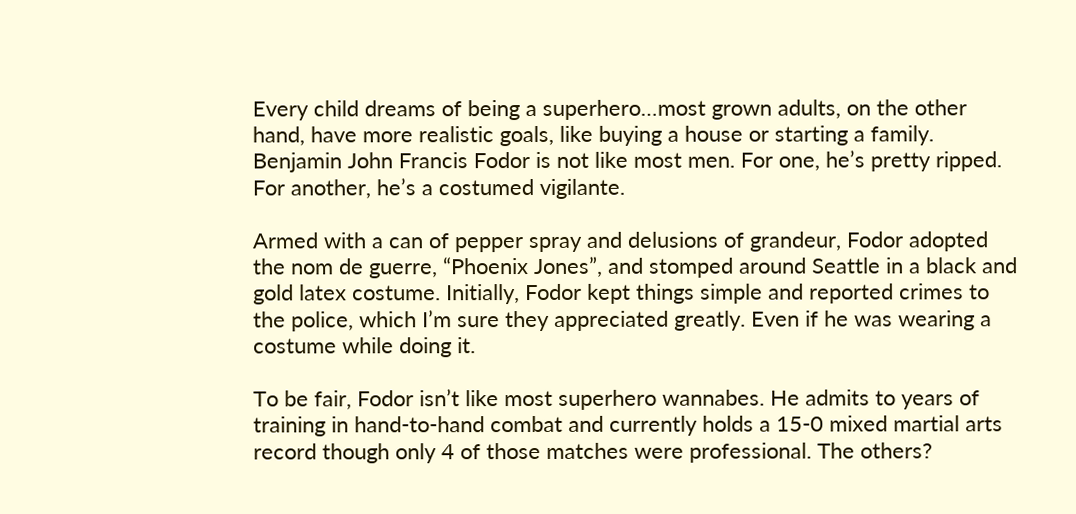Every child dreams of being a superhero…most grown adults, on the other hand, have more realistic goals, like buying a house or starting a family. Benjamin John Francis Fodor is not like most men. For one, he’s pretty ripped. For another, he’s a costumed vigilante.

Armed with a can of pepper spray and delusions of grandeur, Fodor adopted the nom de guerre, “Phoenix Jones”, and stomped around Seattle in a black and gold latex costume. Initially, Fodor kept things simple and reported crimes to the police, which I’m sure they appreciated greatly. Even if he was wearing a costume while doing it.

To be fair, Fodor isn’t like most superhero wannabes. He admits to years of training in hand-to-hand combat and currently holds a 15-0 mixed martial arts record though only 4 of those matches were professional. The others?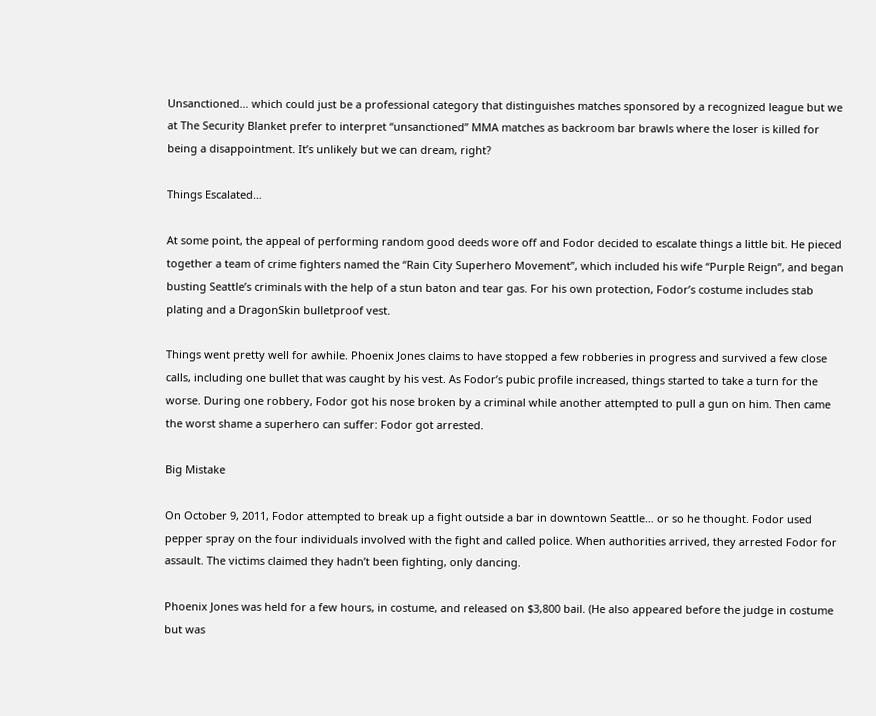Unsanctioned… which could just be a professional category that distinguishes matches sponsored by a recognized league but we at The Security Blanket prefer to interpret “unsanctioned” MMA matches as backroom bar brawls where the loser is killed for being a disappointment. It’s unlikely but we can dream, right?

Things Escalated…

At some point, the appeal of performing random good deeds wore off and Fodor decided to escalate things a little bit. He pieced together a team of crime fighters named the “Rain City Superhero Movement”, which included his wife “Purple Reign”, and began busting Seattle’s criminals with the help of a stun baton and tear gas. For his own protection, Fodor’s costume includes stab plating and a DragonSkin bulletproof vest.

Things went pretty well for awhile. Phoenix Jones claims to have stopped a few robberies in progress and survived a few close calls, including one bullet that was caught by his vest. As Fodor’s pubic profile increased, things started to take a turn for the worse. During one robbery, Fodor got his nose broken by a criminal while another attempted to pull a gun on him. Then came the worst shame a superhero can suffer: Fodor got arrested.

Big Mistake

On October 9, 2011, Fodor attempted to break up a fight outside a bar in downtown Seattle… or so he thought. Fodor used pepper spray on the four individuals involved with the fight and called police. When authorities arrived, they arrested Fodor for assault. The victims claimed they hadn’t been fighting, only dancing.

Phoenix Jones was held for a few hours, in costume, and released on $3,800 bail. (He also appeared before the judge in costume but was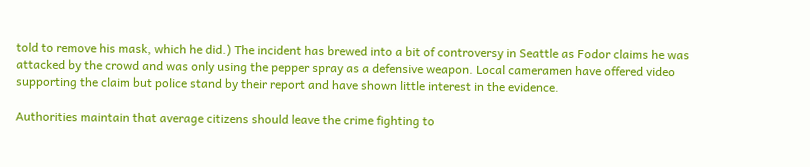told to remove his mask, which he did.) The incident has brewed into a bit of controversy in Seattle as Fodor claims he was attacked by the crowd and was only using the pepper spray as a defensive weapon. Local cameramen have offered video supporting the claim but police stand by their report and have shown little interest in the evidence.

Authorities maintain that average citizens should leave the crime fighting to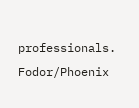professionals. Fodor/Phoenix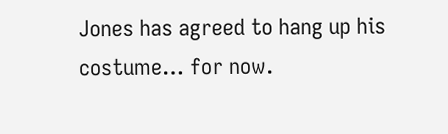Jones has agreed to hang up his costume… for now.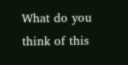What do you think of this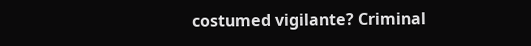costumed vigilante? Criminal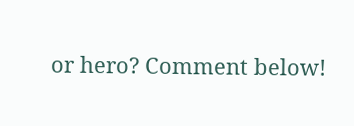or hero? Comment below!